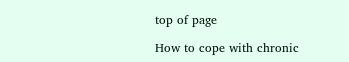top of page

How to cope with chronic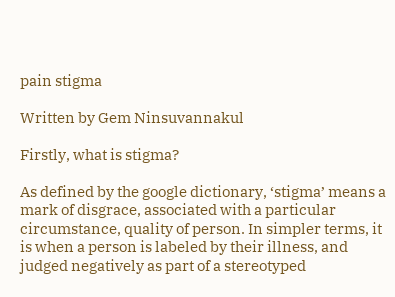pain stigma

Written by Gem Ninsuvannakul

Firstly, what is stigma?

As defined by the google dictionary, ‘stigma’ means a mark of disgrace, associated with a particular circumstance, quality of person. In simpler terms, it is when a person is labeled by their illness, and judged negatively as part of a stereotyped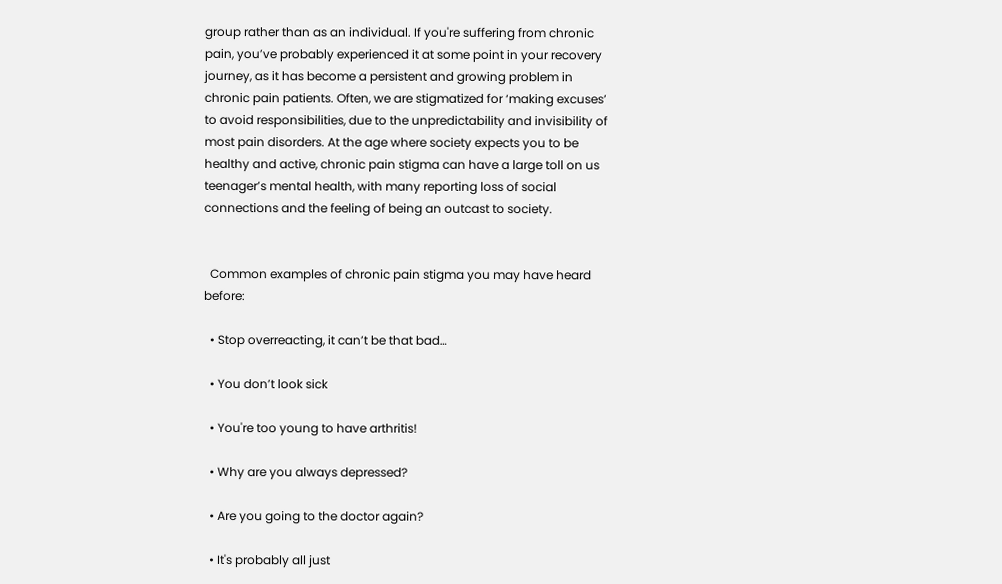group rather than as an individual. If you're suffering from chronic pain, you’ve probably experienced it at some point in your recovery journey, as it has become a persistent and growing problem in chronic pain patients. Often, we are stigmatized for ‘making excuses’ to avoid responsibilities, due to the unpredictability and invisibility of most pain disorders. At the age where society expects you to be healthy and active, chronic pain stigma can have a large toll on us teenager’s mental health, with many reporting loss of social connections and the feeling of being an outcast to society.


  Common examples of chronic pain stigma you may have heard before:

  • Stop overreacting, it can’t be that bad…

  • You don’t look sick

  • You're too young to have arthritis!

  • Why are you always depressed?

  • Are you going to the doctor again?

  • It's probably all just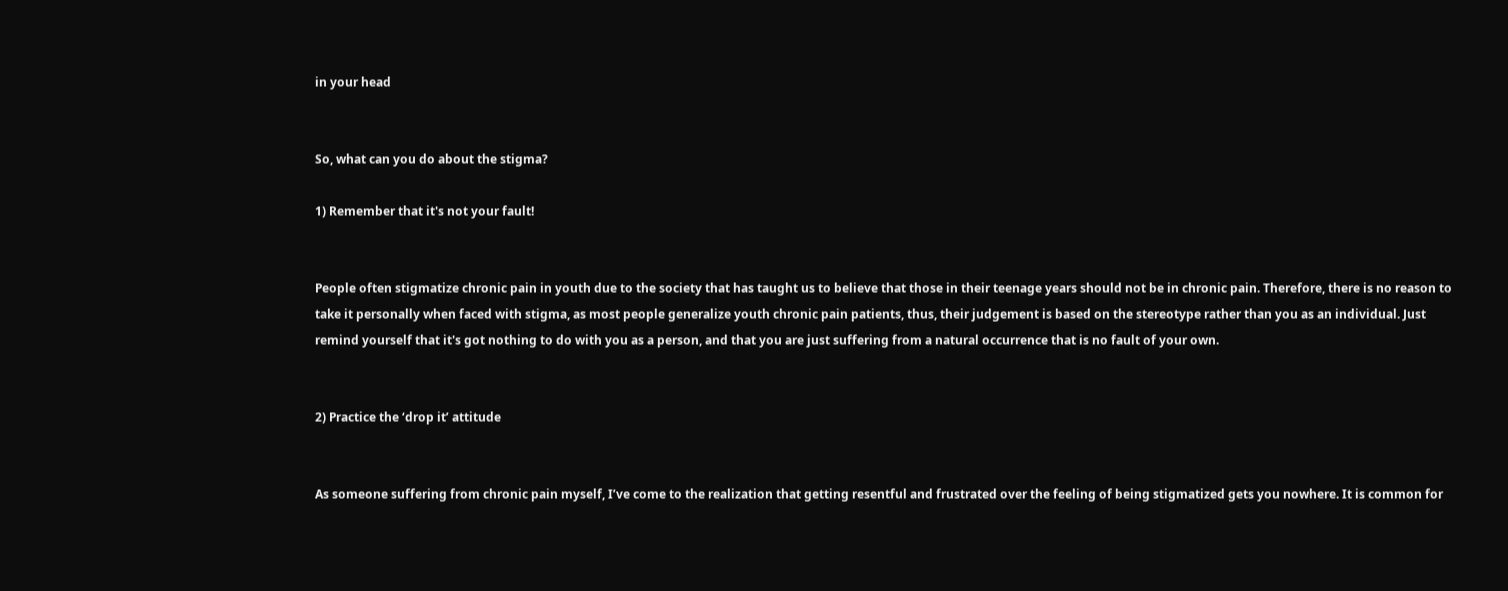in your head


So, what can you do about the stigma?

1) Remember that it's not your fault!


People often stigmatize chronic pain in youth due to the society that has taught us to believe that those in their teenage years should not be in chronic pain. Therefore, there is no reason to take it personally when faced with stigma, as most people generalize youth chronic pain patients, thus, their judgement is based on the stereotype rather than you as an individual. Just remind yourself that it's got nothing to do with you as a person, and that you are just suffering from a natural occurrence that is no fault of your own.


2) Practice the ‘drop it’ attitude


As someone suffering from chronic pain myself, I’ve come to the realization that getting resentful and frustrated over the feeling of being stigmatized gets you nowhere. It is common for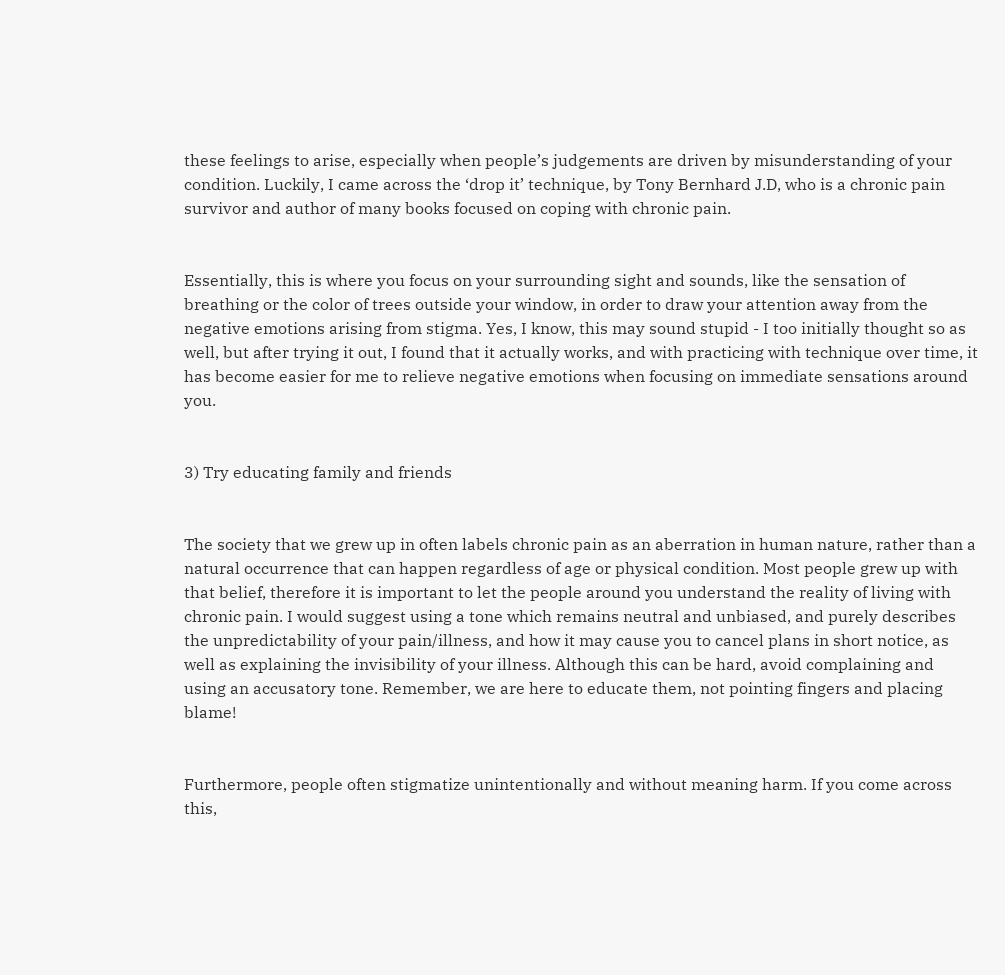these feelings to arise, especially when people’s judgements are driven by misunderstanding of your condition. Luckily, I came across the ‘drop it’ technique, by Tony Bernhard J.D, who is a chronic pain survivor and author of many books focused on coping with chronic pain.


Essentially, this is where you focus on your surrounding sight and sounds, like the sensation of breathing or the color of trees outside your window, in order to draw your attention away from the negative emotions arising from stigma. Yes, I know, this may sound stupid - I too initially thought so as well, but after trying it out, I found that it actually works, and with practicing with technique over time, it has become easier for me to relieve negative emotions when focusing on immediate sensations around you.


3) Try educating family and friends


The society that we grew up in often labels chronic pain as an aberration in human nature, rather than a natural occurrence that can happen regardless of age or physical condition. Most people grew up with that belief, therefore it is important to let the people around you understand the reality of living with chronic pain. I would suggest using a tone which remains neutral and unbiased, and purely describes the unpredictability of your pain/illness, and how it may cause you to cancel plans in short notice, as well as explaining the invisibility of your illness. Although this can be hard, avoid complaining and using an accusatory tone. Remember, we are here to educate them, not pointing fingers and placing blame!


Furthermore, people often stigmatize unintentionally and without meaning harm. If you come across this,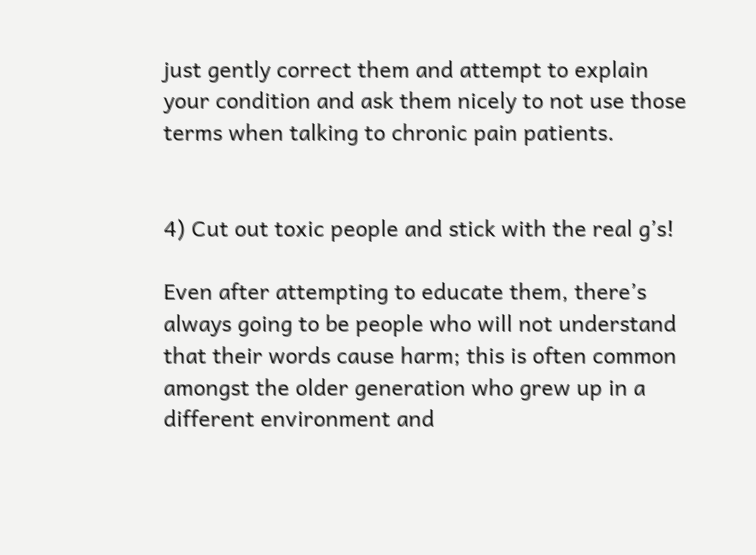just gently correct them and attempt to explain your condition and ask them nicely to not use those terms when talking to chronic pain patients.


4) Cut out toxic people and stick with the real g’s!

Even after attempting to educate them, there’s always going to be people who will not understand that their words cause harm; this is often common amongst the older generation who grew up in a different environment and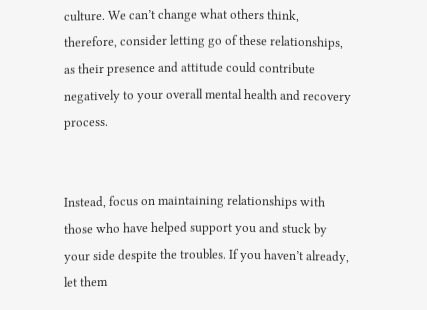culture. We can’t change what others think, therefore, consider letting go of these relationships, as their presence and attitude could contribute negatively to your overall mental health and recovery process.


Instead, focus on maintaining relationships with those who have helped support you and stuck by your side despite the troubles. If you haven’t already, let them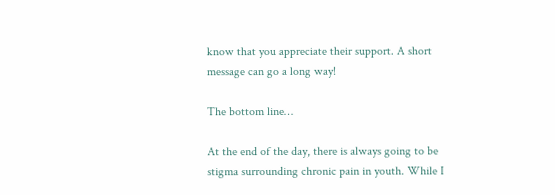know that you appreciate their support. A short message can go a long way!

The bottom line…

At the end of the day, there is always going to be stigma surrounding chronic pain in youth. While I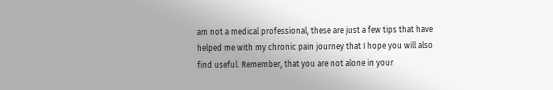am not a medical professional, these are just a few tips that have helped me with my chronic pain journey that I hope you will also find useful. Remember, that you are not alone in your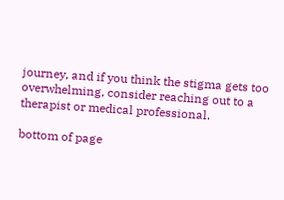journey, and if you think the stigma gets too overwhelming, consider reaching out to a therapist or medical professional.

bottom of page